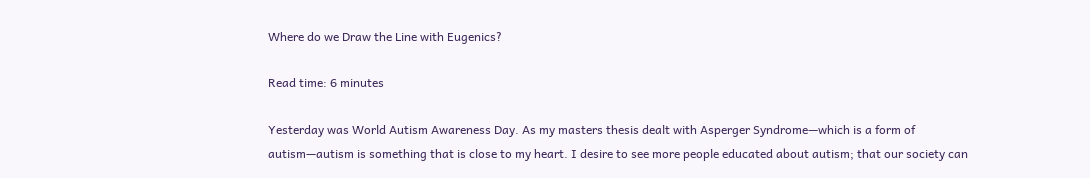Where do we Draw the Line with Eugenics?

Read time: 6 minutes

Yesterday was World Autism Awareness Day. As my masters thesis dealt with Asperger Syndrome—which is a form of autism—autism is something that is close to my heart. I desire to see more people educated about autism; that our society can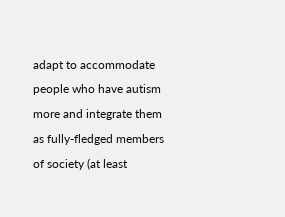adapt to accommodate people who have autism more and integrate them as fully-fledged members of society (at least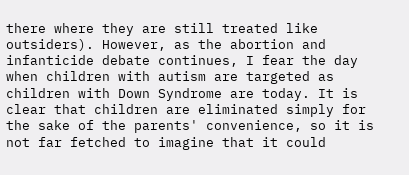there where they are still treated like outsiders). However, as the abortion and infanticide debate continues, I fear the day when children with autism are targeted as children with Down Syndrome are today. It is clear that children are eliminated simply for the sake of the parents' convenience, so it is not far fetched to imagine that it could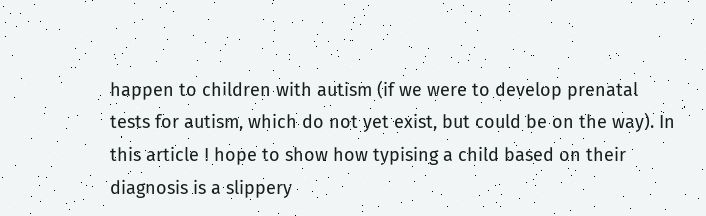happen to children with autism (if we were to develop prenatal tests for autism, which do not yet exist, but could be on the way). In this article I hope to show how typising a child based on their diagnosis is a slippery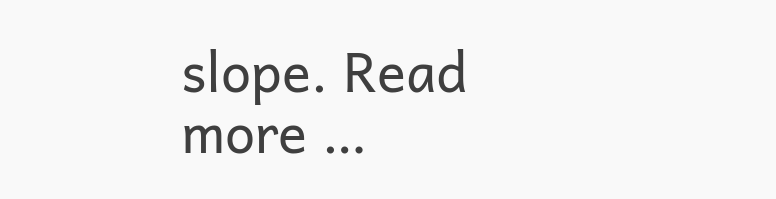slope. Read more …